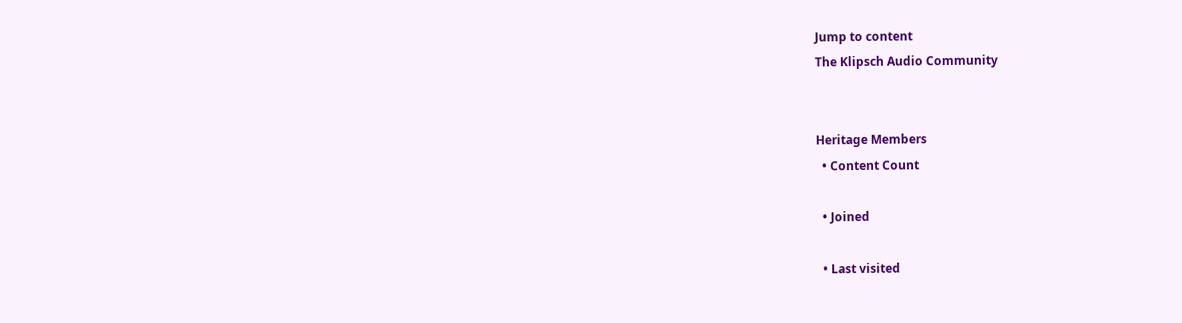Jump to content
The Klipsch Audio Community


Heritage Members
  • Content Count

  • Joined

  • Last visited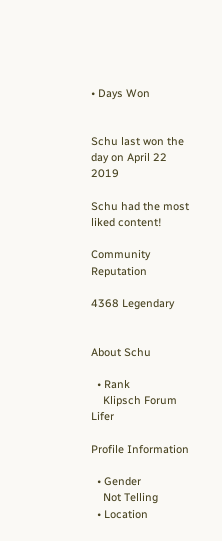• Days Won


Schu last won the day on April 22 2019

Schu had the most liked content!

Community Reputation

4368 Legendary


About Schu

  • Rank
    Klipsch Forum Lifer

Profile Information

  • Gender
    Not Telling
  • Location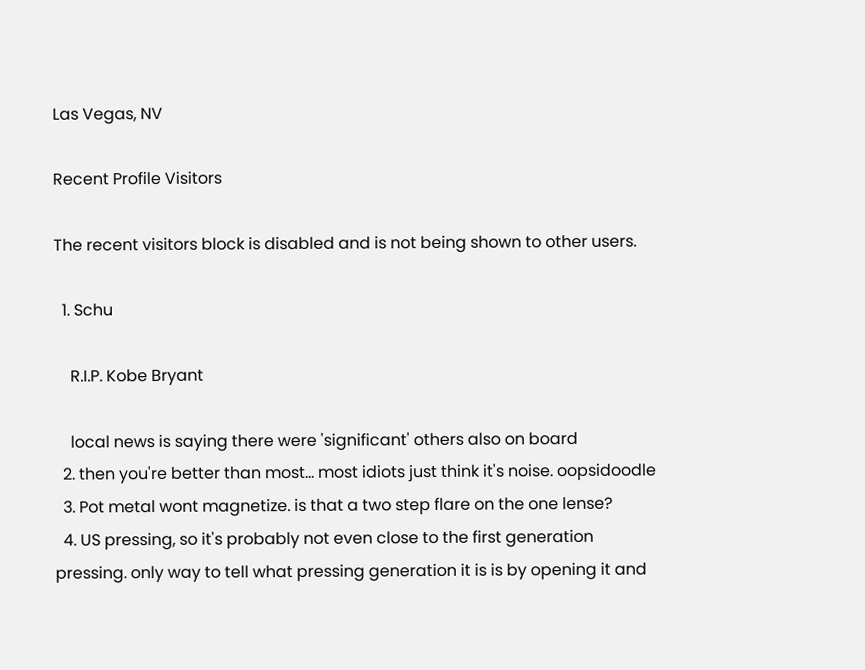Las Vegas, NV

Recent Profile Visitors

The recent visitors block is disabled and is not being shown to other users.

  1. Schu

    R.I.P. Kobe Bryant

    local news is saying there were 'significant' others also on board
  2. then you're better than most... most idiots just think it's noise. oopsidoodle
  3. Pot metal wont magnetize. is that a two step flare on the one lense?
  4. US pressing, so it's probably not even close to the first generation pressing. only way to tell what pressing generation it is is by opening it and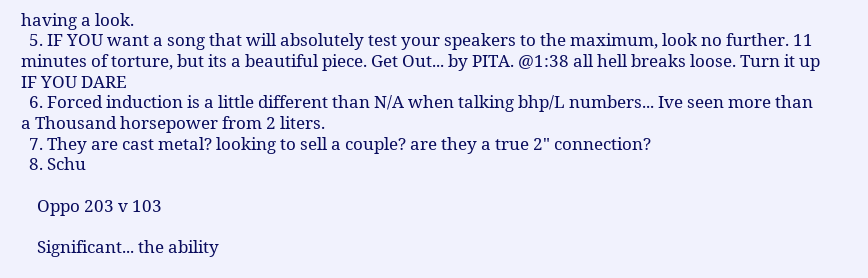having a look.
  5. IF YOU want a song that will absolutely test your speakers to the maximum, look no further. 11 minutes of torture, but its a beautiful piece. Get Out... by PITA. @1:38 all hell breaks loose. Turn it up IF YOU DARE
  6. Forced induction is a little different than N/A when talking bhp/L numbers... Ive seen more than a Thousand horsepower from 2 liters.
  7. They are cast metal? looking to sell a couple? are they a true 2" connection?
  8. Schu

    Oppo 203 v 103

    Significant... the ability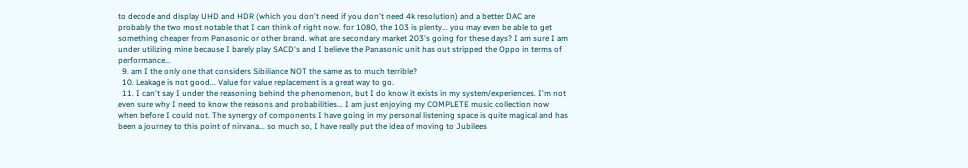to decode and display UHD and HDR (which you don't need if you don't need 4k resolution) and a better DAC are probably the two most notable that I can think of right now. for 1080, the 103 is plenty... you may even be able to get something cheaper from Panasonic or other brand. what are secondary market 203's going for these days? I am sure I am under utilizing mine because I barely play SACD's and I believe the Panasonic unit has out stripped the Oppo in terms of performance...
  9. am I the only one that considers Sibiliance NOT the same as to much terrible?
  10. Leakage is not good... Value for value replacement is a great way to go.
  11. I can't say I under the reasoning behind the phenomenon, but I do know it exists in my system/experiences. I'm not even sure why I need to know the reasons and probabilities... I am just enjoying my COMPLETE music collection now when before I could not. The synergy of components I have going in my personal listening space is quite magical and has been a journey to this point of nirvana... so much so, I have really put the idea of moving to Jubilees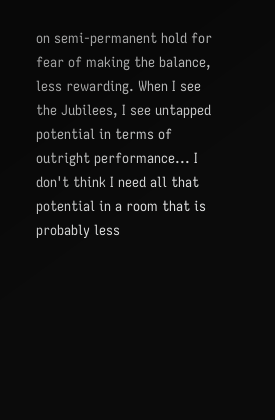on semi-permanent hold for fear of making the balance, less rewarding. When I see the Jubilees, I see untapped potential in terms of outright performance... I don't think I need all that potential in a room that is probably less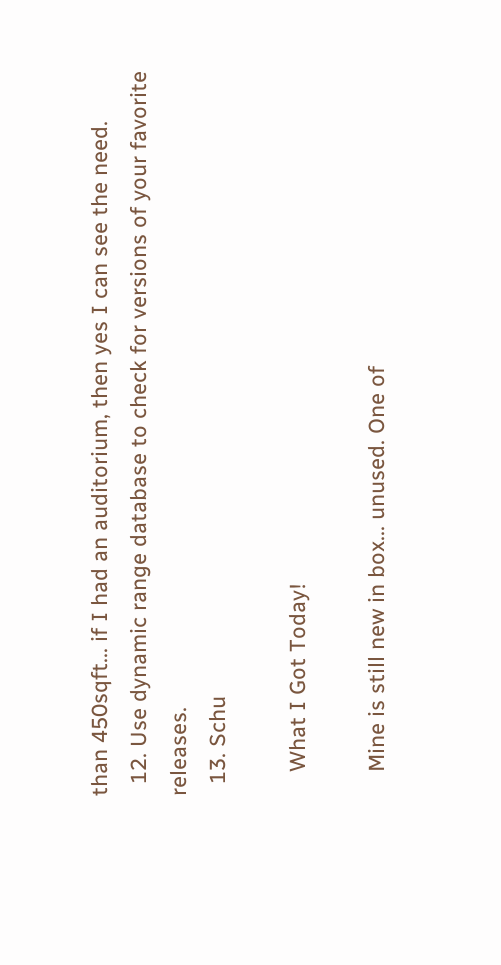than 450sqft... if I had an auditorium, then yes I can see the need.
  12. Use dynamic range database to check for versions of your favorite releases.
  13. Schu

    What I Got Today!

    Mine is still new in box... unused. One of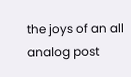the joys of an all analog post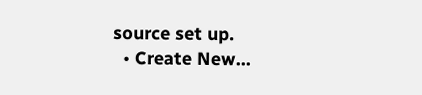source set up.
  • Create New...